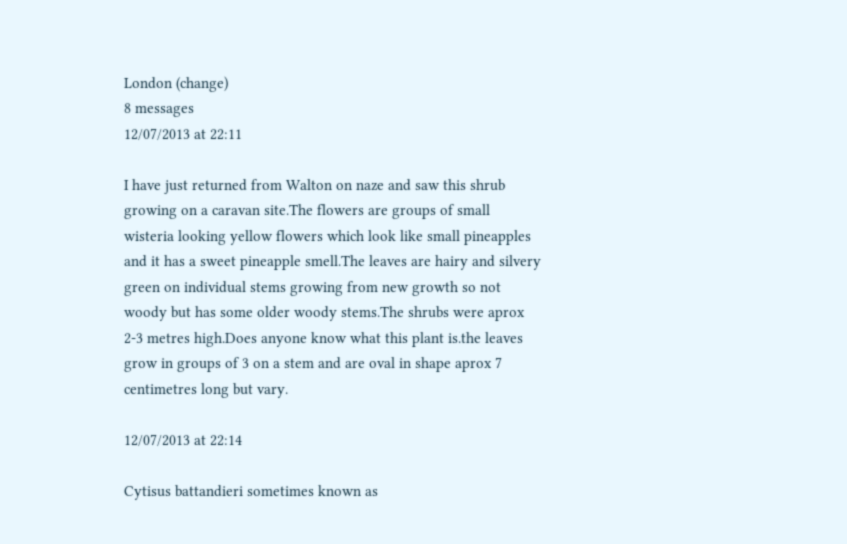London (change)
8 messages
12/07/2013 at 22:11

I have just returned from Walton on naze and saw this shrub growing on a caravan site.The flowers are groups of small wisteria looking yellow flowers which look like small pineapples and it has a sweet pineapple smell.The leaves are hairy and silvery green on individual stems growing from new growth so not woody but has some older woody stems.The shrubs were aprox 2-3 metres high.Does anyone know what this plant is.the leaves grow in groups of 3 on a stem and are oval in shape aprox 7 centimetres long but vary.

12/07/2013 at 22:14

Cytisus battandieri sometimes known as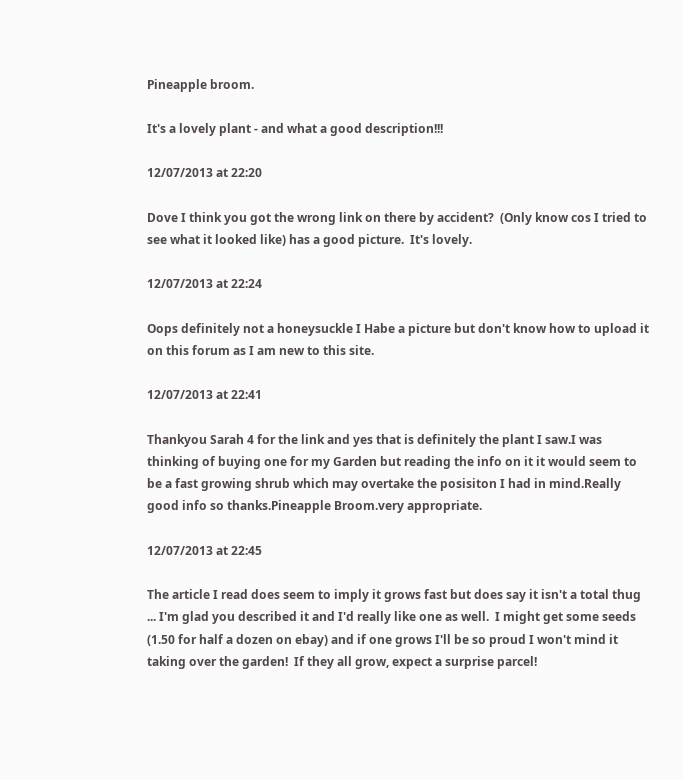Pineapple broom.

It's a lovely plant - and what a good description!!!

12/07/2013 at 22:20

Dove I think you got the wrong link on there by accident?  (Only know cos I tried to see what it looked like) has a good picture.  It's lovely.

12/07/2013 at 22:24

Oops definitely not a honeysuckle I Habe a picture but don't know how to upload it on this forum as I am new to this site.

12/07/2013 at 22:41

Thankyou Sarah 4 for the link and yes that is definitely the plant I saw.I was thinking of buying one for my Garden but reading the info on it it would seem to be a fast growing shrub which may overtake the posisiton I had in mind.Really good info so thanks.Pineapple Broom.very appropriate.

12/07/2013 at 22:45

The article I read does seem to imply it grows fast but does say it isn't a total thug ... I'm glad you described it and I'd really like one as well.  I might get some seeds (1.50 for half a dozen on ebay) and if one grows I'll be so proud I won't mind it taking over the garden!  If they all grow, expect a surprise parcel!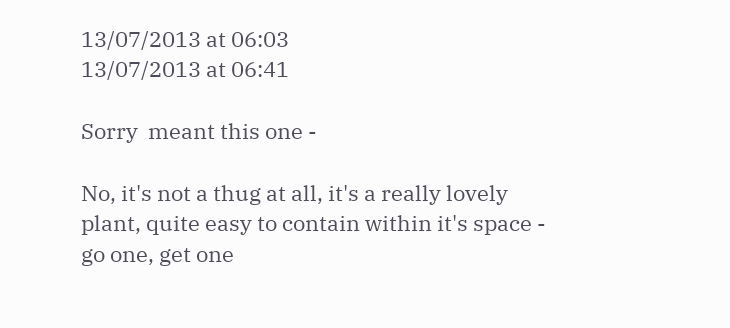13/07/2013 at 06:03
13/07/2013 at 06:41

Sorry  meant this one -

No, it's not a thug at all, it's a really lovely plant, quite easy to contain within it's space - go one, get one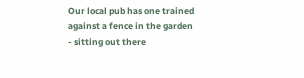Our local pub has one trained against a fence in the garden - sitting out there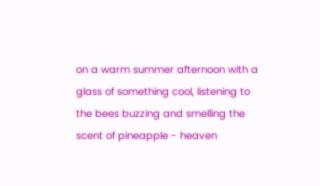on a warm summer afternoon with a glass of something cool, listening to the bees buzzing and smelling the scent of pineapple - heaven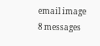email image
8 messages